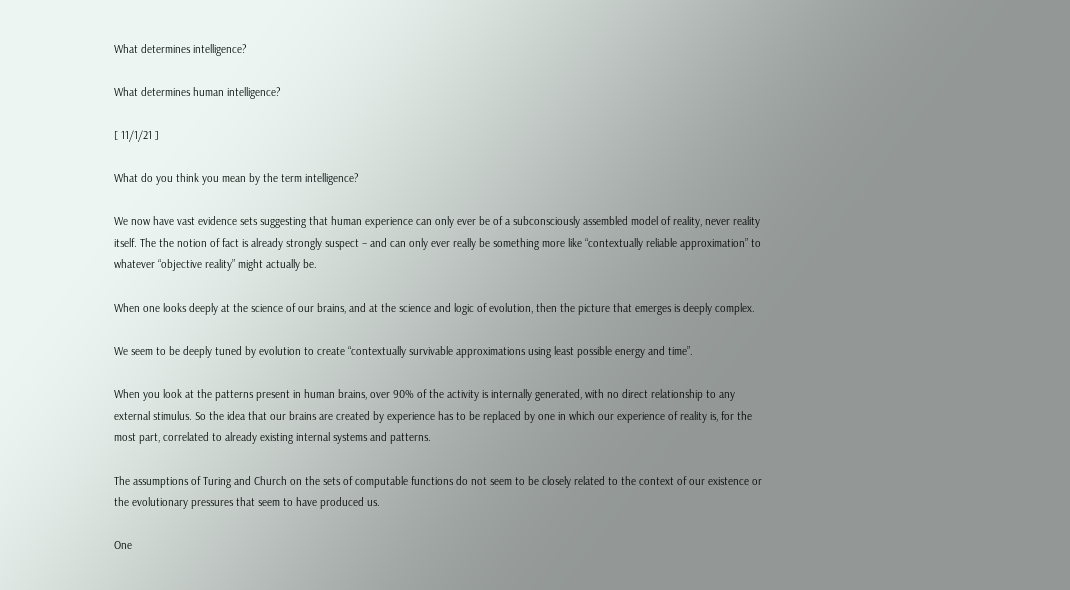What determines intelligence?

What determines human intelligence?

[ 11/1/21 ]

What do you think you mean by the term intelligence?

We now have vast evidence sets suggesting that human experience can only ever be of a subconsciously assembled model of reality, never reality itself. The the notion of fact is already strongly suspect – and can only ever really be something more like “contextually reliable approximation” to whatever “objective reality” might actually be.

When one looks deeply at the science of our brains, and at the science and logic of evolution, then the picture that emerges is deeply complex.

We seem to be deeply tuned by evolution to create “contextually survivable approximations using least possible energy and time”.

When you look at the patterns present in human brains, over 90% of the activity is internally generated, with no direct relationship to any external stimulus. So the idea that our brains are created by experience has to be replaced by one in which our experience of reality is, for the most part, correlated to already existing internal systems and patterns.

The assumptions of Turing and Church on the sets of computable functions do not seem to be closely related to the context of our existence or the evolutionary pressures that seem to have produced us.

One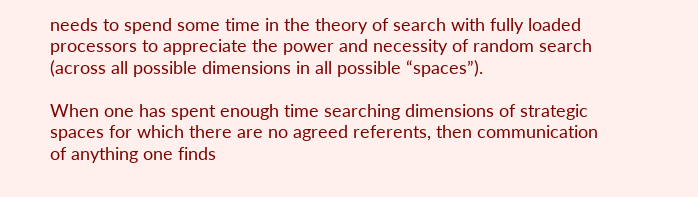needs to spend some time in the theory of search with fully loaded processors to appreciate the power and necessity of random search (across all possible dimensions in all possible “spaces”).

When one has spent enough time searching dimensions of strategic spaces for which there are no agreed referents, then communication of anything one finds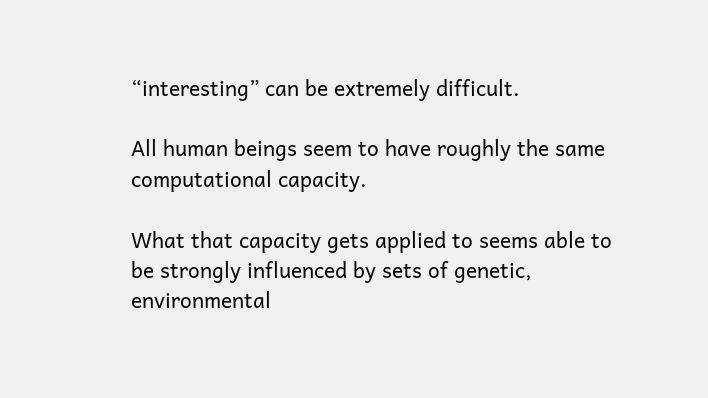“interesting” can be extremely difficult.

All human beings seem to have roughly the same computational capacity.

What that capacity gets applied to seems able to be strongly influenced by sets of genetic, environmental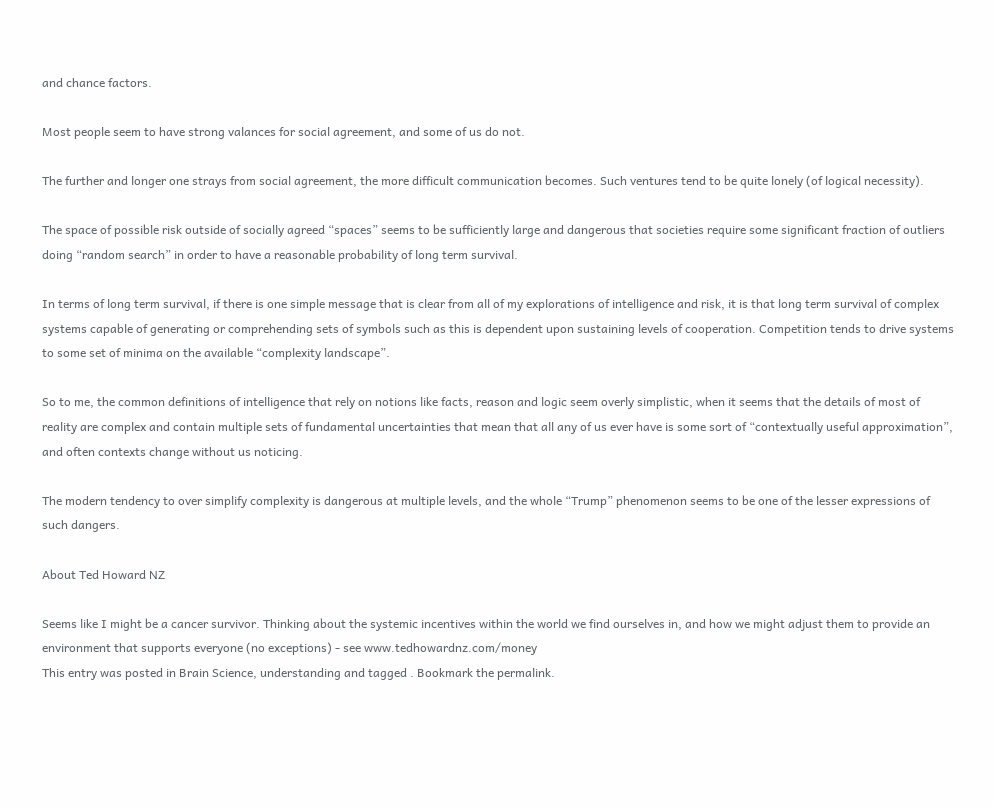and chance factors.

Most people seem to have strong valances for social agreement, and some of us do not.

The further and longer one strays from social agreement, the more difficult communication becomes. Such ventures tend to be quite lonely (of logical necessity).

The space of possible risk outside of socially agreed “spaces” seems to be sufficiently large and dangerous that societies require some significant fraction of outliers doing “random search” in order to have a reasonable probability of long term survival.

In terms of long term survival, if there is one simple message that is clear from all of my explorations of intelligence and risk, it is that long term survival of complex systems capable of generating or comprehending sets of symbols such as this is dependent upon sustaining levels of cooperation. Competition tends to drive systems to some set of minima on the available “complexity landscape”.

So to me, the common definitions of intelligence that rely on notions like facts, reason and logic seem overly simplistic, when it seems that the details of most of reality are complex and contain multiple sets of fundamental uncertainties that mean that all any of us ever have is some sort of “contextually useful approximation”, and often contexts change without us noticing.

The modern tendency to over simplify complexity is dangerous at multiple levels, and the whole “Trump” phenomenon seems to be one of the lesser expressions of such dangers.

About Ted Howard NZ

Seems like I might be a cancer survivor. Thinking about the systemic incentives within the world we find ourselves in, and how we might adjust them to provide an environment that supports everyone (no exceptions) - see www.tedhowardnz.com/money
This entry was posted in Brain Science, understanding and tagged . Bookmark the permalink.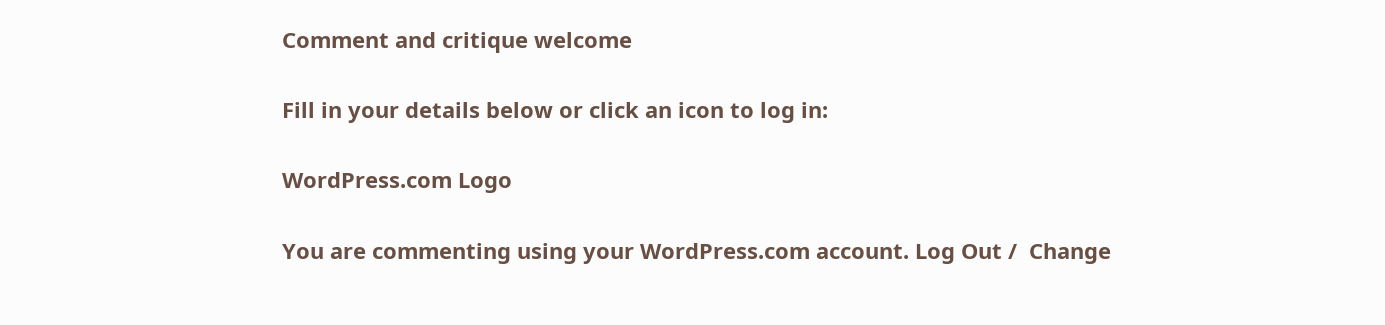Comment and critique welcome

Fill in your details below or click an icon to log in:

WordPress.com Logo

You are commenting using your WordPress.com account. Log Out /  Change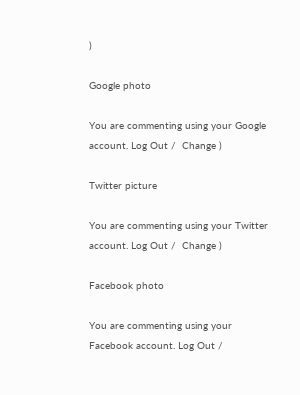)

Google photo

You are commenting using your Google account. Log Out /  Change )

Twitter picture

You are commenting using your Twitter account. Log Out /  Change )

Facebook photo

You are commenting using your Facebook account. Log Out /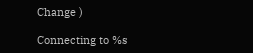Change )

Connecting to %s